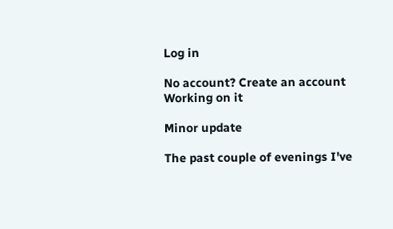Log in

No account? Create an account
Working on it

Minor update

The past couple of evenings I've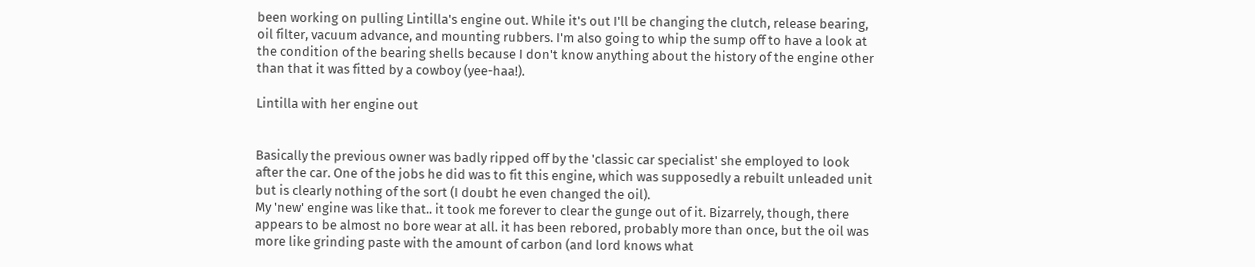been working on pulling Lintilla's engine out. While it's out I'll be changing the clutch, release bearing, oil filter, vacuum advance, and mounting rubbers. I'm also going to whip the sump off to have a look at the condition of the bearing shells because I don't know anything about the history of the engine other than that it was fitted by a cowboy (yee-haa!).

Lintilla with her engine out


Basically the previous owner was badly ripped off by the 'classic car specialist' she employed to look after the car. One of the jobs he did was to fit this engine, which was supposedly a rebuilt unleaded unit but is clearly nothing of the sort (I doubt he even changed the oil).
My 'new' engine was like that.. it took me forever to clear the gunge out of it. Bizarrely, though, there appears to be almost no bore wear at all. it has been rebored, probably more than once, but the oil was more like grinding paste with the amount of carbon (and lord knows what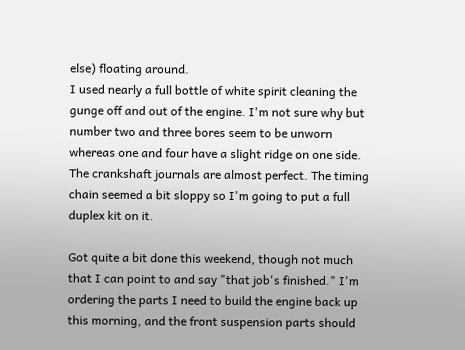else) floating around.
I used nearly a full bottle of white spirit cleaning the gunge off and out of the engine. I'm not sure why but number two and three bores seem to be unworn whereas one and four have a slight ridge on one side. The crankshaft journals are almost perfect. The timing chain seemed a bit sloppy so I'm going to put a full duplex kit on it.

Got quite a bit done this weekend, though not much that I can point to and say "that job's finished." I'm ordering the parts I need to build the engine back up this morning, and the front suspension parts should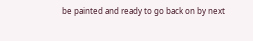be painted and ready to go back on by next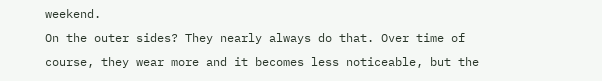weekend.
On the outer sides? They nearly always do that. Over time of course, they wear more and it becomes less noticeable, but the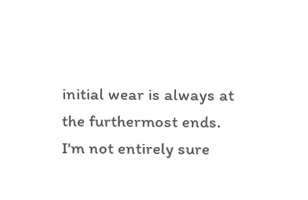initial wear is always at the furthermost ends. I'm not entirely sure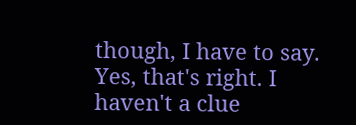though, I have to say.
Yes, that's right. I haven't a clue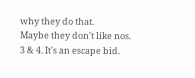why they do that.
Maybe they don't like nos. 3 & 4. It's an escape bid.